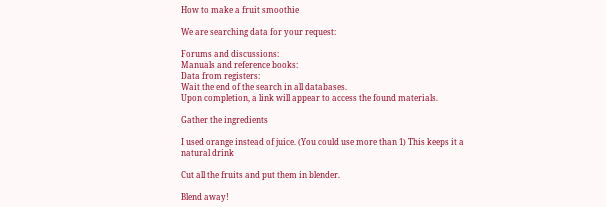How to make a fruit smoothie

We are searching data for your request:

Forums and discussions:
Manuals and reference books:
Data from registers:
Wait the end of the search in all databases.
Upon completion, a link will appear to access the found materials.

Gather the ingredients

I used orange instead of juice. (You could use more than 1) This keeps it a natural drink

Cut all the fruits and put them in blender.

Blend away!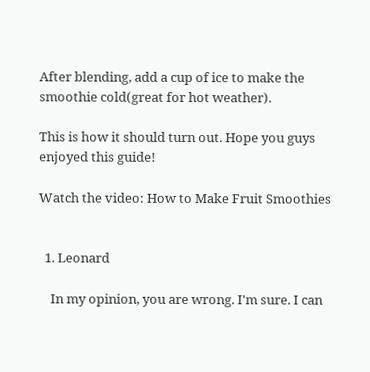After blending, add a cup of ice to make the smoothie cold(great for hot weather).

This is how it should turn out. Hope you guys enjoyed this guide!

Watch the video: How to Make Fruit Smoothies


  1. Leonard

    In my opinion, you are wrong. I'm sure. I can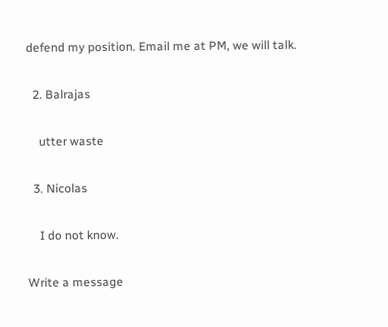defend my position. Email me at PM, we will talk.

  2. Balrajas

    utter waste

  3. Nicolas

    I do not know.

Write a message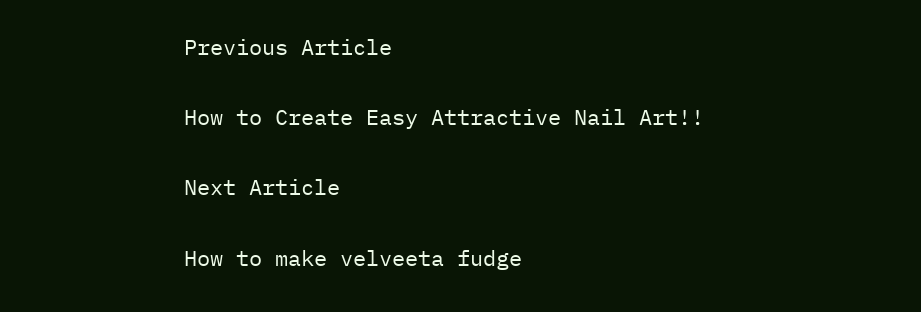Previous Article

How to Create Easy Attractive Nail Art!!

Next Article

How to make velveeta fudge